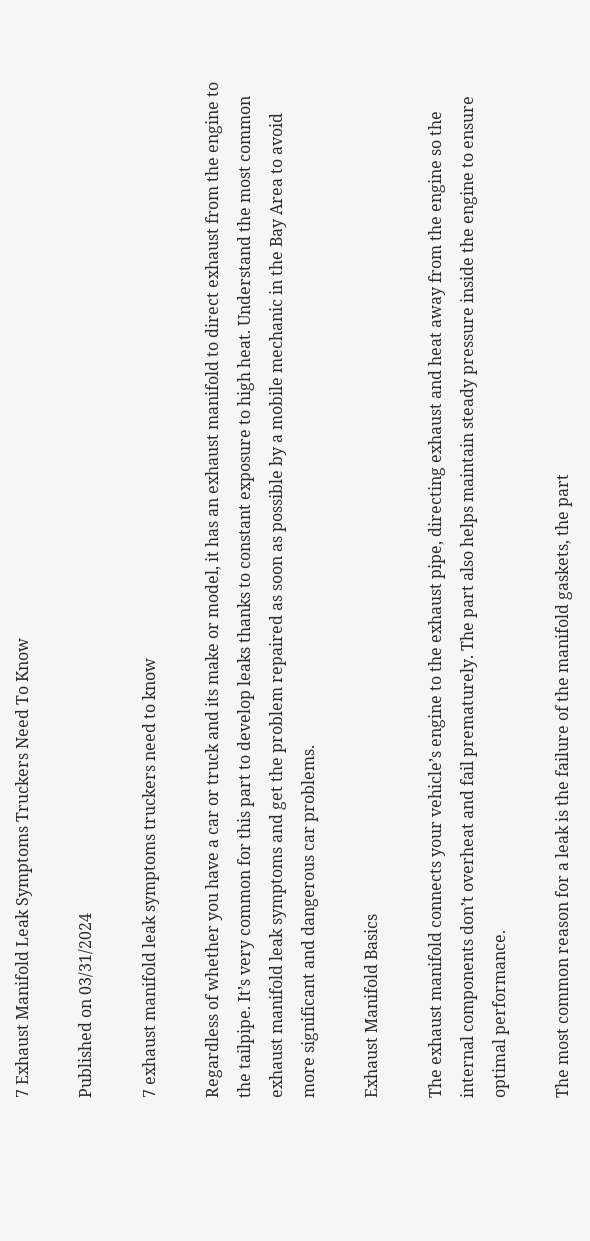7 Exhaust Manifold Leak Symptoms Truckers Need To Know

Published on 03/31/2024

7 exhaust manifold leak symptoms truckers need to know

Regardless of whether you have a car or truck and its make or model, it has an exhaust manifold to direct exhaust from the engine to the tailpipe. It’s very common for this part to develop leaks thanks to constant exposure to high heat. Understand the most common exhaust manifold leak symptoms and get the problem repaired as soon as possible by a mobile mechanic in the Bay Area to avoid more significant and dangerous car problems.

Exhaust Manifold Basics

The exhaust manifold connects your vehicle’s engine to the exhaust pipe, directing exhaust and heat away from the engine so the internal components don’t overheat and fail prematurely. The part also helps maintain steady pressure inside the engine to ensure optimal performance.

The most common reason for a leak is the failure of the manifold gaskets, the part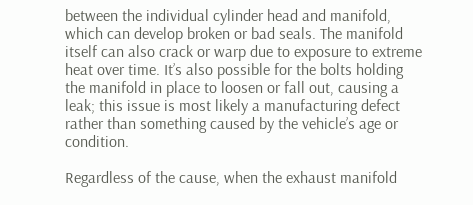between the individual cylinder head and manifold, which can develop broken or bad seals. The manifold itself can also crack or warp due to exposure to extreme heat over time. It’s also possible for the bolts holding the manifold in place to loosen or fall out, causing a leak; this issue is most likely a manufacturing defect rather than something caused by the vehicle’s age or condition.

Regardless of the cause, when the exhaust manifold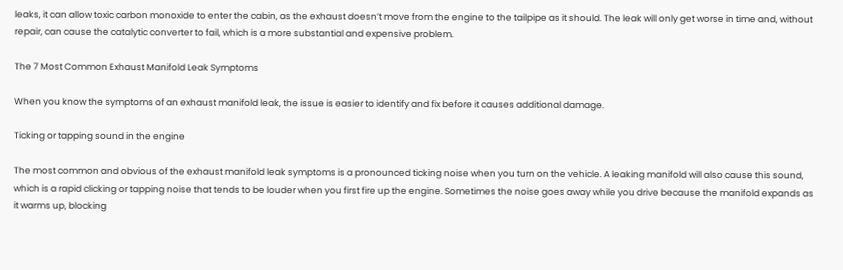leaks, it can allow toxic carbon monoxide to enter the cabin, as the exhaust doesn’t move from the engine to the tailpipe as it should. The leak will only get worse in time and, without repair, can cause the catalytic converter to fail, which is a more substantial and expensive problem.

The 7 Most Common Exhaust Manifold Leak Symptoms

When you know the symptoms of an exhaust manifold leak, the issue is easier to identify and fix before it causes additional damage.

Ticking or tapping sound in the engine

The most common and obvious of the exhaust manifold leak symptoms is a pronounced ticking noise when you turn on the vehicle. A leaking manifold will also cause this sound, which is a rapid clicking or tapping noise that tends to be louder when you first fire up the engine. Sometimes the noise goes away while you drive because the manifold expands as it warms up, blocking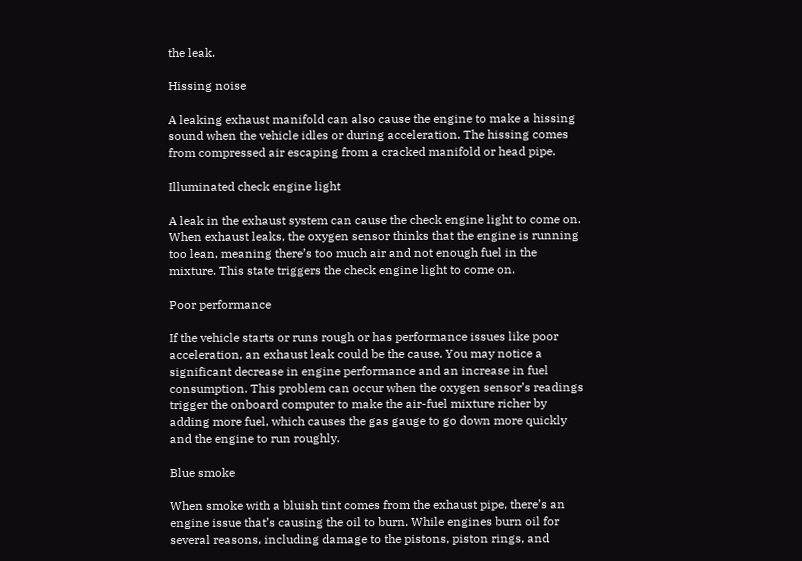the leak.

Hissing noise

A leaking exhaust manifold can also cause the engine to make a hissing sound when the vehicle idles or during acceleration. The hissing comes from compressed air escaping from a cracked manifold or head pipe.

Illuminated check engine light

A leak in the exhaust system can cause the check engine light to come on. When exhaust leaks, the oxygen sensor thinks that the engine is running too lean, meaning there’s too much air and not enough fuel in the mixture. This state triggers the check engine light to come on.

Poor performance

If the vehicle starts or runs rough or has performance issues like poor acceleration, an exhaust leak could be the cause. You may notice a significant decrease in engine performance and an increase in fuel consumption. This problem can occur when the oxygen sensor’s readings trigger the onboard computer to make the air-fuel mixture richer by adding more fuel, which causes the gas gauge to go down more quickly and the engine to run roughly.

Blue smoke

When smoke with a bluish tint comes from the exhaust pipe, there’s an engine issue that’s causing the oil to burn. While engines burn oil for several reasons, including damage to the pistons, piston rings, and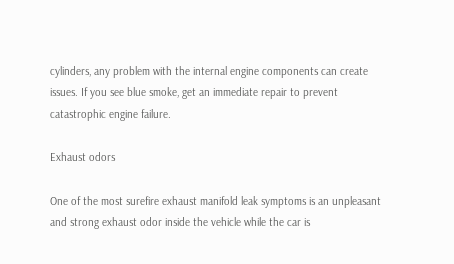cylinders, any problem with the internal engine components can create issues. If you see blue smoke, get an immediate repair to prevent catastrophic engine failure.

Exhaust odors

One of the most surefire exhaust manifold leak symptoms is an unpleasant and strong exhaust odor inside the vehicle while the car is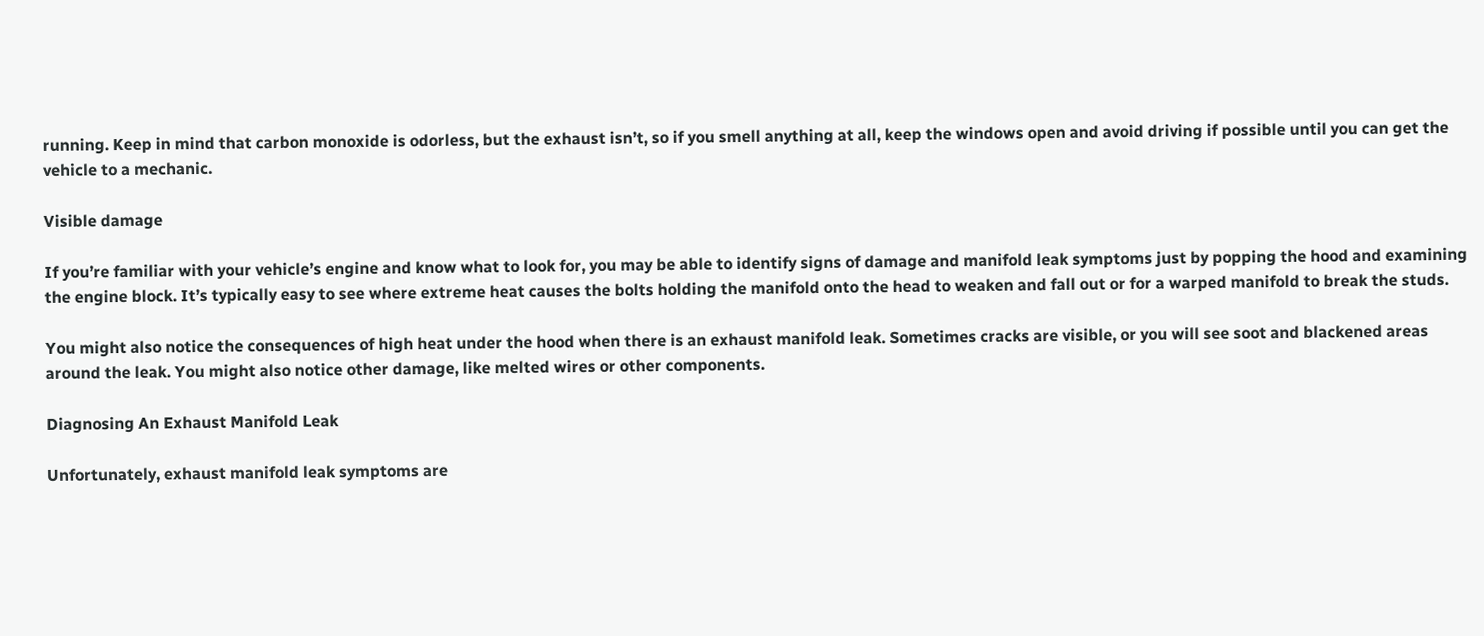running. Keep in mind that carbon monoxide is odorless, but the exhaust isn’t, so if you smell anything at all, keep the windows open and avoid driving if possible until you can get the vehicle to a mechanic.

Visible damage

If you’re familiar with your vehicle’s engine and know what to look for, you may be able to identify signs of damage and manifold leak symptoms just by popping the hood and examining the engine block. It’s typically easy to see where extreme heat causes the bolts holding the manifold onto the head to weaken and fall out or for a warped manifold to break the studs.

You might also notice the consequences of high heat under the hood when there is an exhaust manifold leak. Sometimes cracks are visible, or you will see soot and blackened areas around the leak. You might also notice other damage, like melted wires or other components.

Diagnosing An Exhaust Manifold Leak

Unfortunately, exhaust manifold leak symptoms are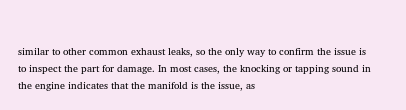similar to other common exhaust leaks, so the only way to confirm the issue is to inspect the part for damage. In most cases, the knocking or tapping sound in the engine indicates that the manifold is the issue, as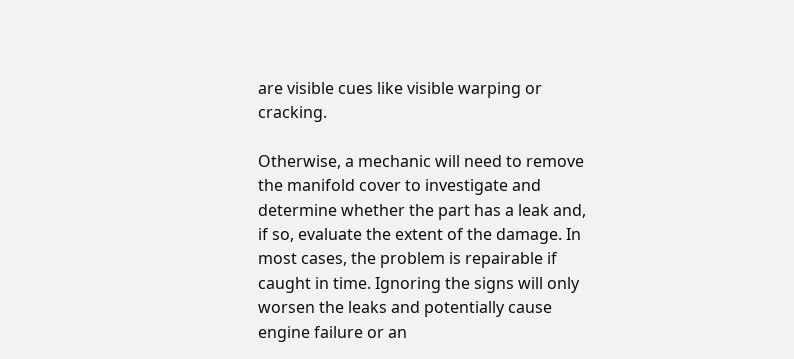are visible cues like visible warping or cracking.

Otherwise, a mechanic will need to remove the manifold cover to investigate and determine whether the part has a leak and, if so, evaluate the extent of the damage. In most cases, the problem is repairable if caught in time. Ignoring the signs will only worsen the leaks and potentially cause engine failure or an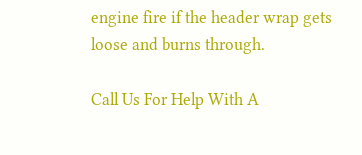engine fire if the header wrap gets loose and burns through.

Call Us For Help With A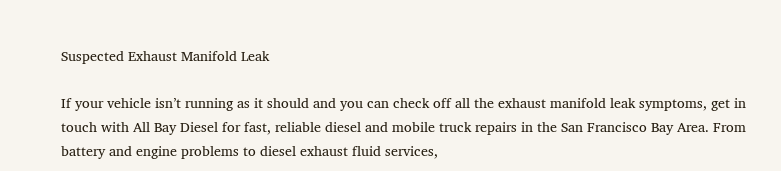Suspected Exhaust Manifold Leak

If your vehicle isn’t running as it should and you can check off all the exhaust manifold leak symptoms, get in touch with All Bay Diesel for fast, reliable diesel and mobile truck repairs in the San Francisco Bay Area. From battery and engine problems to diesel exhaust fluid services,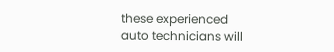these experienced auto technicians will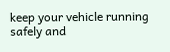keep your vehicle running safely and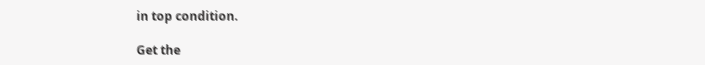in top condition.

Get the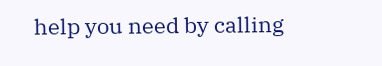help you need by calling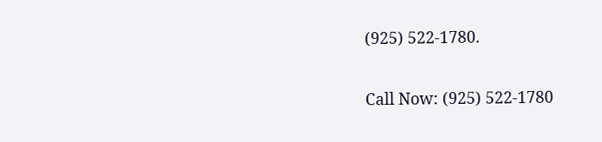(925) 522-1780.

Call Now: (925) 522-1780